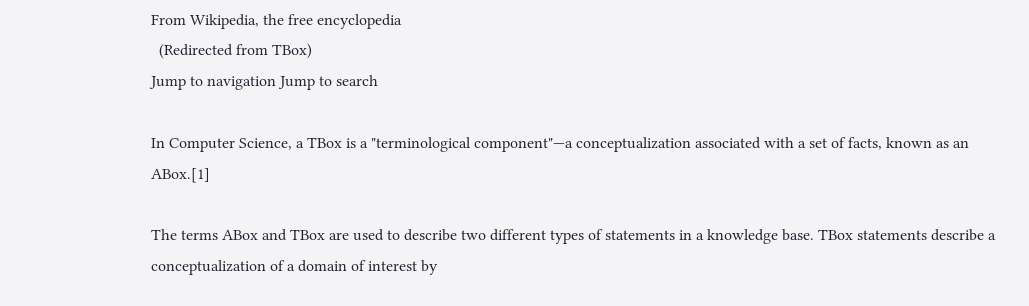From Wikipedia, the free encyclopedia
  (Redirected from TBox)
Jump to navigation Jump to search

In Computer Science, a TBox is a "terminological component"—a conceptualization associated with a set of facts, known as an ABox.[1]

The terms ABox and TBox are used to describe two different types of statements in a knowledge base. TBox statements describe a conceptualization of a domain of interest by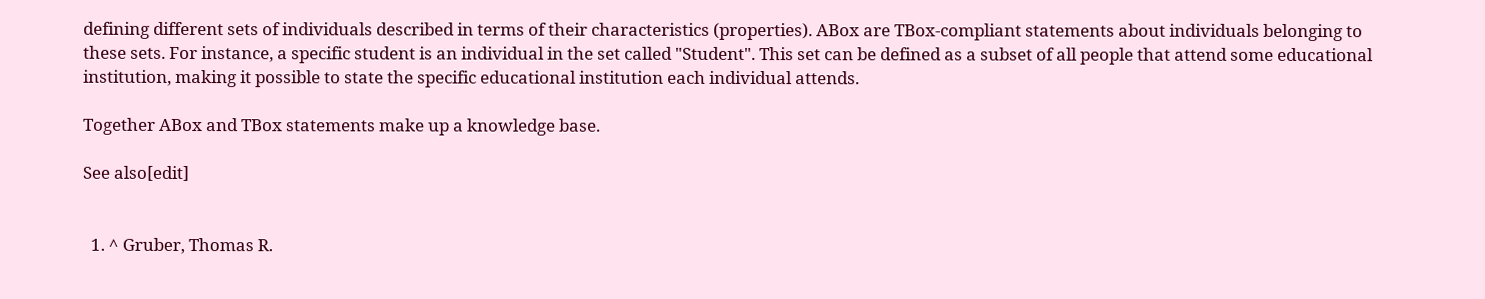defining different sets of individuals described in terms of their characteristics (properties). ABox are TBox-compliant statements about individuals belonging to these sets. For instance, a specific student is an individual in the set called "Student". This set can be defined as a subset of all people that attend some educational institution, making it possible to state the specific educational institution each individual attends.

Together ABox and TBox statements make up a knowledge base.

See also[edit]


  1. ^ Gruber, Thomas R.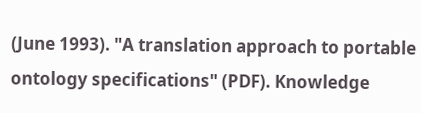(June 1993). "A translation approach to portable ontology specifications" (PDF). Knowledge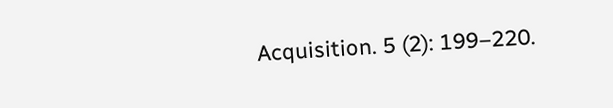Acquisition. 5 (2): 199–220.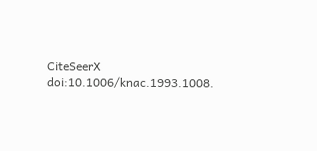CiteSeerX doi:10.1006/knac.1993.1008.